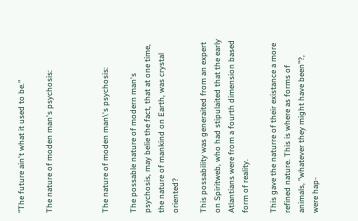"The future ain't what it used to be."

The nature of moden man's psychosis:



The nature of moden man\'s psychosis:

The possable nature of modern man's psychosis, may belie the fact, that at one time, the nature of mankind on Earth, was crystal oriented?

This possability was generaited from an expert on Spiritweb, who had stipulaited that the early Atlantians were from a fourth dimension based form of reality.

This gave the naturre of their existance a more refined nature. This is where as forms of animals, "whatever they might have been"?, were hap-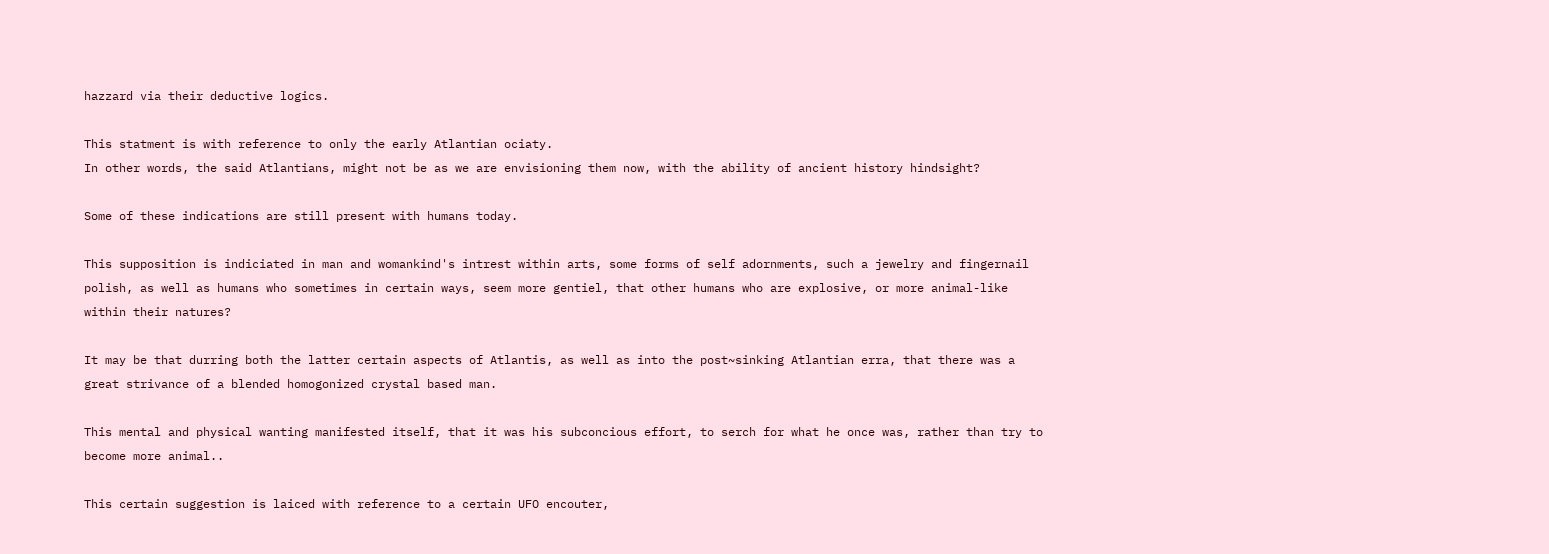hazzard via their deductive logics.

This statment is with reference to only the early Atlantian ociaty.
In other words, the said Atlantians, might not be as we are envisioning them now, with the ability of ancient history hindsight?

Some of these indications are still present with humans today.

This supposition is indiciated in man and womankind's intrest within arts, some forms of self adornments, such a jewelry and fingernail polish, as well as humans who sometimes in certain ways, seem more gentiel, that other humans who are explosive, or more animal-like within their natures?

It may be that durring both the latter certain aspects of Atlantis, as well as into the post~sinking Atlantian erra, that there was a great strivance of a blended homogonized crystal based man.

This mental and physical wanting manifested itself, that it was his subconcious effort, to serch for what he once was, rather than try to become more animal..

This certain suggestion is laiced with reference to a certain UFO encouter,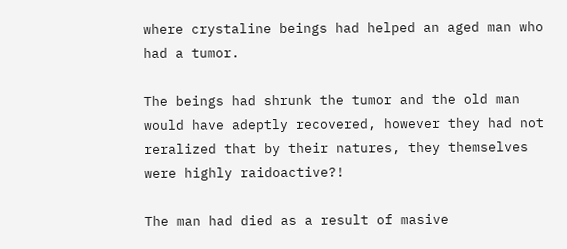where crystaline beings had helped an aged man who had a tumor.

The beings had shrunk the tumor and the old man would have adeptly recovered, however they had not reralized that by their natures, they themselves were highly raidoactive?!

The man had died as a result of masive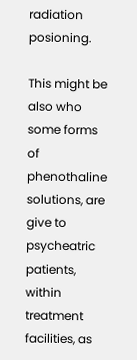radiation posioning.

This might be also who some forms of phenothaline solutions, are give to psycheatric patients, within treatment facilities, as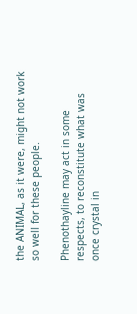the ANIMAL, as it were, might not work so well for these people.

Phenothayline may act in some respects, to reconstitute what was once crystal in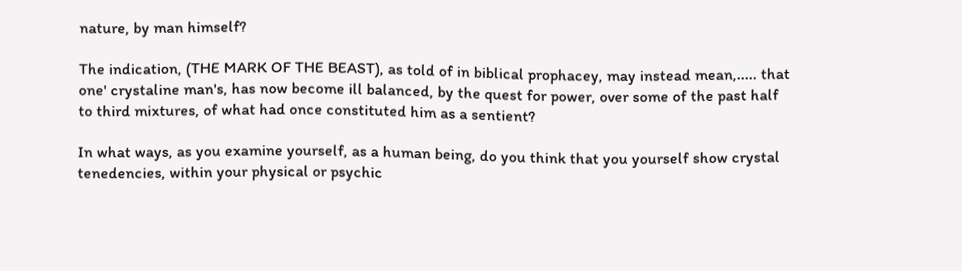nature, by man himself?

The indication, (THE MARK OF THE BEAST), as told of in biblical prophacey, may instead mean,..... that one' crystaline man's, has now become ill balanced, by the quest for power, over some of the past half to third mixtures, of what had once constituted him as a sentient?

In what ways, as you examine yourself, as a human being, do you think that you yourself show crystal tenedencies, within your physical or psychic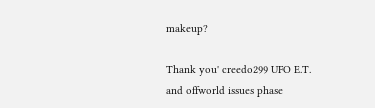makeup?

Thank you' creedo299 UFO E.T. and offworld issues phase